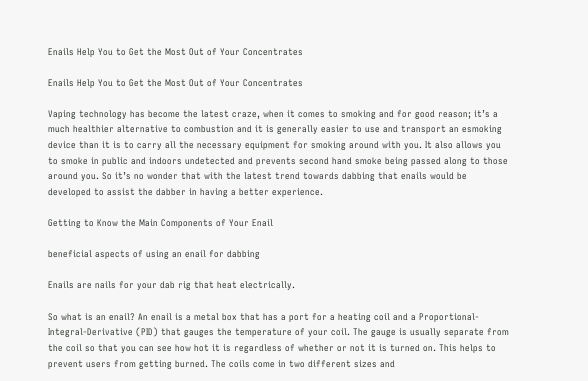Enails Help You to Get the Most Out of Your Concentrates

Enails Help You to Get the Most Out of Your Concentrates

Vaping technology has become the latest craze, when it comes to smoking and for good reason; it’s a much healthier alternative to combustion and it is generally easier to use and transport an esmoking device than it is to carry all the necessary equipment for smoking around with you. It also allows you to smoke in public and indoors undetected and prevents second hand smoke being passed along to those around you. So it’s no wonder that with the latest trend towards dabbing that enails would be developed to assist the dabber in having a better experience.

Getting to Know the Main Components of Your Enail

beneficial aspects of using an enail for dabbing

Enails are nails for your dab rig that heat electrically.

So what is an enail? An enail is a metal box that has a port for a heating coil and a Proportional-Integral-Derivative (PID) that gauges the temperature of your coil. The gauge is usually separate from the coil so that you can see how hot it is regardless of whether or not it is turned on. This helps to prevent users from getting burned. The coils come in two different sizes and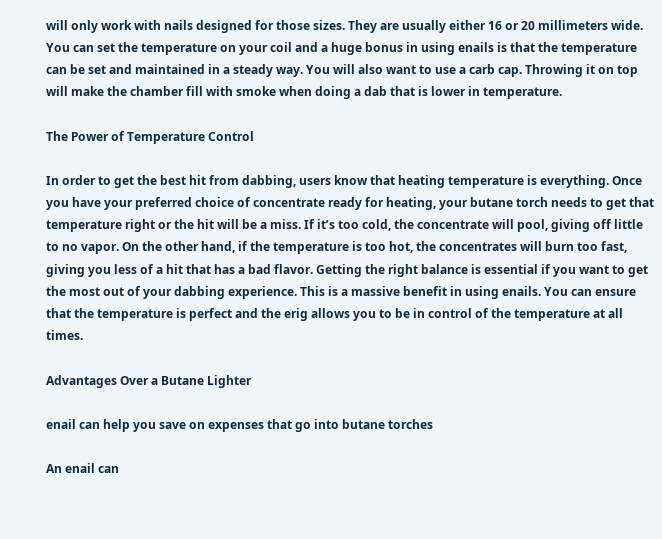will only work with nails designed for those sizes. They are usually either 16 or 20 millimeters wide. You can set the temperature on your coil and a huge bonus in using enails is that the temperature can be set and maintained in a steady way. You will also want to use a carb cap. Throwing it on top will make the chamber fill with smoke when doing a dab that is lower in temperature.

The Power of Temperature Control

In order to get the best hit from dabbing, users know that heating temperature is everything. Once you have your preferred choice of concentrate ready for heating, your butane torch needs to get that temperature right or the hit will be a miss. If it’s too cold, the concentrate will pool, giving off little to no vapor. On the other hand, if the temperature is too hot, the concentrates will burn too fast, giving you less of a hit that has a bad flavor. Getting the right balance is essential if you want to get the most out of your dabbing experience. This is a massive benefit in using enails. You can ensure that the temperature is perfect and the erig allows you to be in control of the temperature at all times.

Advantages Over a Butane Lighter

enail can help you save on expenses that go into butane torches

An enail can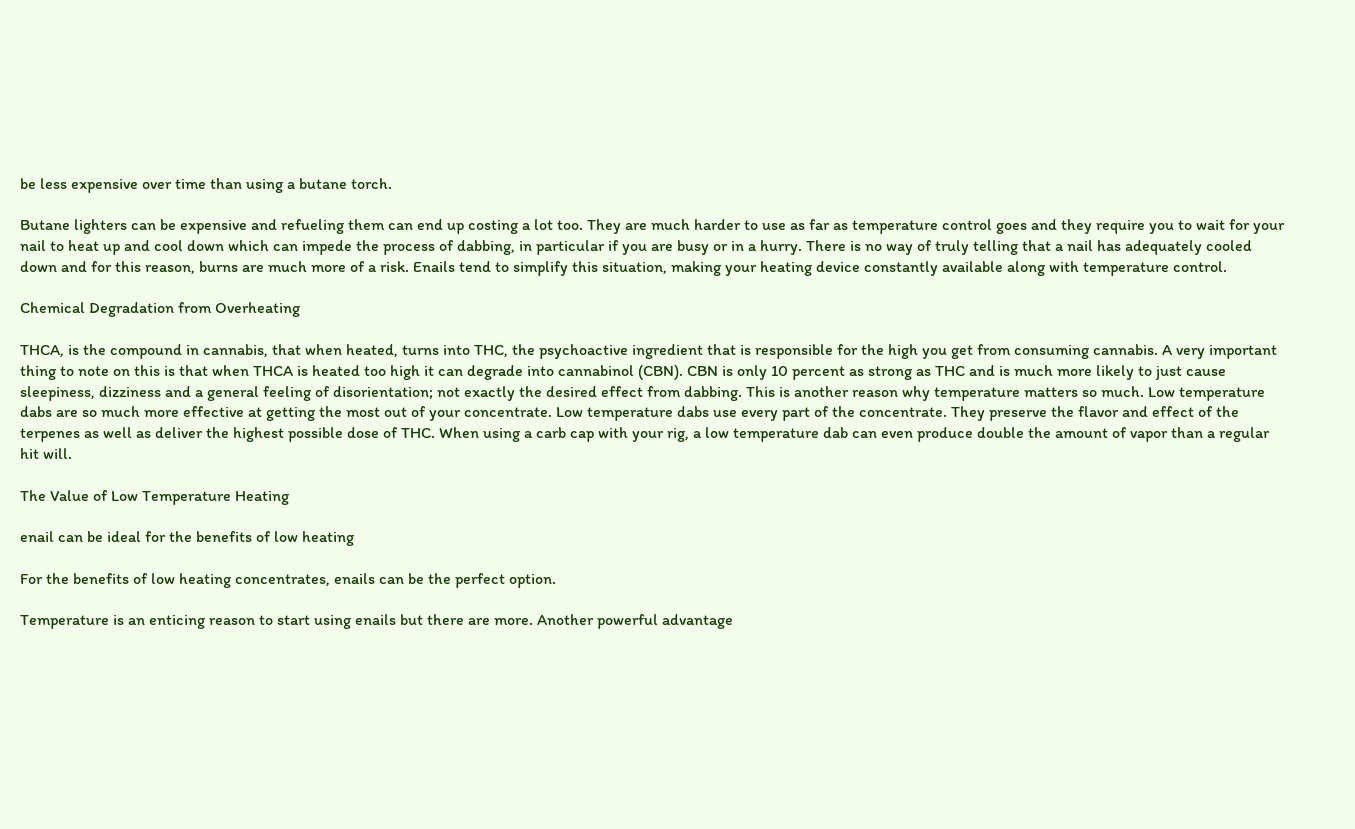be less expensive over time than using a butane torch.

Butane lighters can be expensive and refueling them can end up costing a lot too. They are much harder to use as far as temperature control goes and they require you to wait for your nail to heat up and cool down which can impede the process of dabbing, in particular if you are busy or in a hurry. There is no way of truly telling that a nail has adequately cooled down and for this reason, burns are much more of a risk. Enails tend to simplify this situation, making your heating device constantly available along with temperature control.

Chemical Degradation from Overheating

THCA, is the compound in cannabis, that when heated, turns into THC, the psychoactive ingredient that is responsible for the high you get from consuming cannabis. A very important thing to note on this is that when THCA is heated too high it can degrade into cannabinol (CBN). CBN is only 10 percent as strong as THC and is much more likely to just cause sleepiness, dizziness and a general feeling of disorientation; not exactly the desired effect from dabbing. This is another reason why temperature matters so much. Low temperature dabs are so much more effective at getting the most out of your concentrate. Low temperature dabs use every part of the concentrate. They preserve the flavor and effect of the terpenes as well as deliver the highest possible dose of THC. When using a carb cap with your rig, a low temperature dab can even produce double the amount of vapor than a regular hit will.

The Value of Low Temperature Heating

enail can be ideal for the benefits of low heating

For the benefits of low heating concentrates, enails can be the perfect option.

Temperature is an enticing reason to start using enails but there are more. Another powerful advantage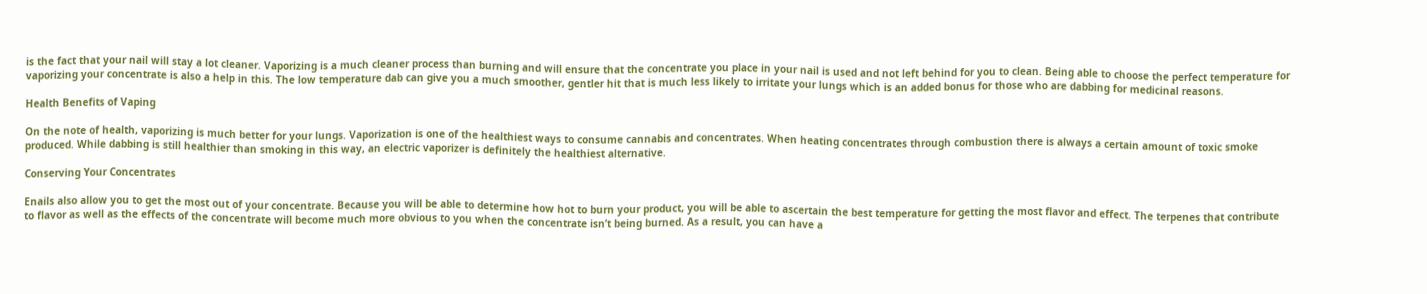is the fact that your nail will stay a lot cleaner. Vaporizing is a much cleaner process than burning and will ensure that the concentrate you place in your nail is used and not left behind for you to clean. Being able to choose the perfect temperature for vaporizing your concentrate is also a help in this. The low temperature dab can give you a much smoother, gentler hit that is much less likely to irritate your lungs which is an added bonus for those who are dabbing for medicinal reasons.

Health Benefits of Vaping

On the note of health, vaporizing is much better for your lungs. Vaporization is one of the healthiest ways to consume cannabis and concentrates. When heating concentrates through combustion there is always a certain amount of toxic smoke produced. While dabbing is still healthier than smoking in this way, an electric vaporizer is definitely the healthiest alternative.

Conserving Your Concentrates

Enails also allow you to get the most out of your concentrate. Because you will be able to determine how hot to burn your product, you will be able to ascertain the best temperature for getting the most flavor and effect. The terpenes that contribute to flavor as well as the effects of the concentrate will become much more obvious to you when the concentrate isn’t being burned. As a result, you can have a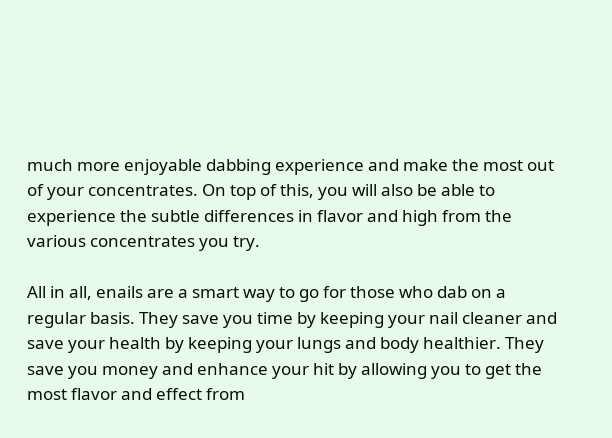much more enjoyable dabbing experience and make the most out of your concentrates. On top of this, you will also be able to experience the subtle differences in flavor and high from the various concentrates you try.

All in all, enails are a smart way to go for those who dab on a regular basis. They save you time by keeping your nail cleaner and save your health by keeping your lungs and body healthier. They save you money and enhance your hit by allowing you to get the most flavor and effect from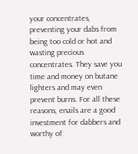your concentrates, preventing your dabs from being too cold or hot and wasting precious concentrates. They save you time and money on butane lighters and may even prevent burns. For all these reasons, enails are a good investment for dabbers and worthy of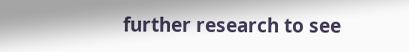further research to see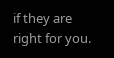if they are right for you.